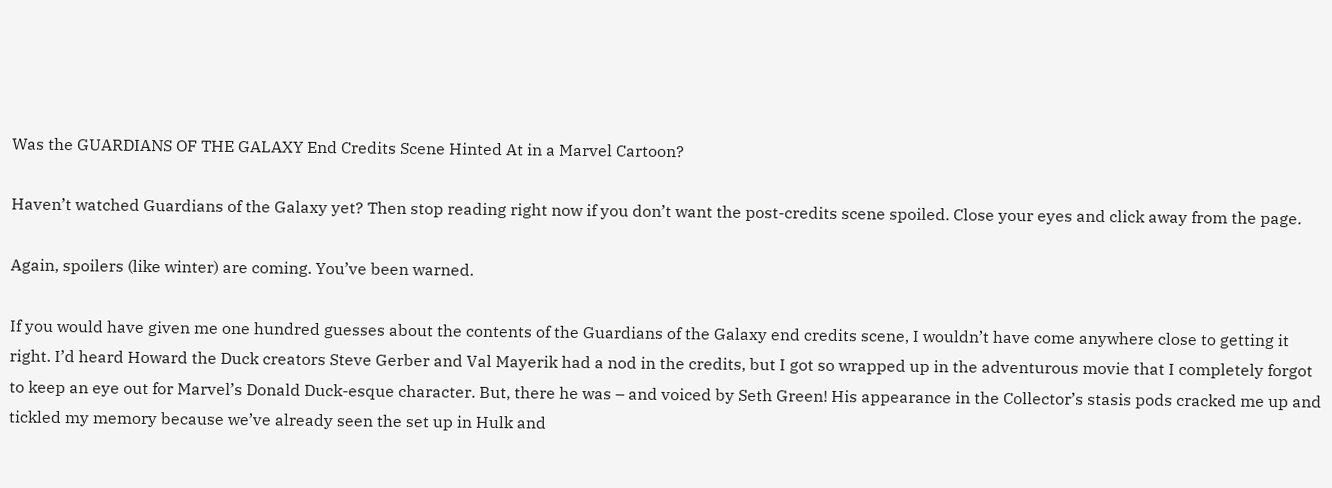Was the GUARDIANS OF THE GALAXY End Credits Scene Hinted At in a Marvel Cartoon?

Haven’t watched Guardians of the Galaxy yet? Then stop reading right now if you don’t want the post-credits scene spoiled. Close your eyes and click away from the page.

Again, spoilers (like winter) are coming. You’ve been warned.

If you would have given me one hundred guesses about the contents of the Guardians of the Galaxy end credits scene, I wouldn’t have come anywhere close to getting it right. I’d heard Howard the Duck creators Steve Gerber and Val Mayerik had a nod in the credits, but I got so wrapped up in the adventurous movie that I completely forgot to keep an eye out for Marvel’s Donald Duck-esque character. But, there he was – and voiced by Seth Green! His appearance in the Collector’s stasis pods cracked me up and tickled my memory because we’ve already seen the set up in Hulk and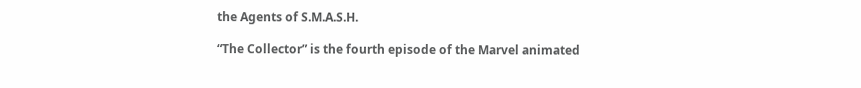the Agents of S.M.A.S.H.

“The Collector” is the fourth episode of the Marvel animated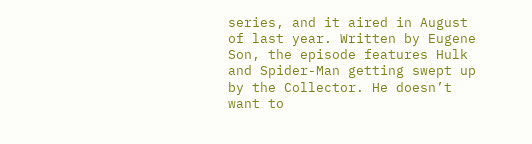series, and it aired in August of last year. Written by Eugene Son, the episode features Hulk and Spider-Man getting swept up by the Collector. He doesn’t want to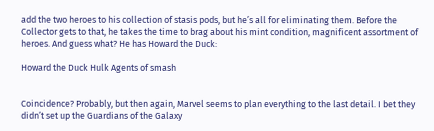add the two heroes to his collection of stasis pods, but he’s all for eliminating them. Before the Collector gets to that, he takes the time to brag about his mint condition, magnificent assortment of heroes. And guess what? He has Howard the Duck:

Howard the Duck Hulk Agents of smash


Coincidence? Probably, but then again, Marvel seems to plan everything to the last detail. I bet they didn’t set up the Guardians of the Galaxy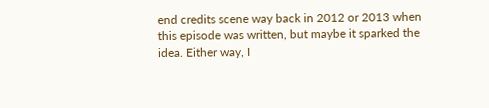end credits scene way back in 2012 or 2013 when this episode was written, but maybe it sparked the idea. Either way, I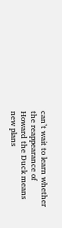can’t wait to learn whether the reappearance of Howard the Duck means new plans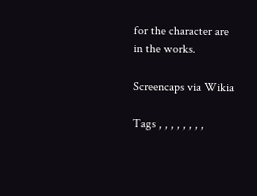for the character are in the works.

Screencaps via Wikia

Tags , , , , , , , ,